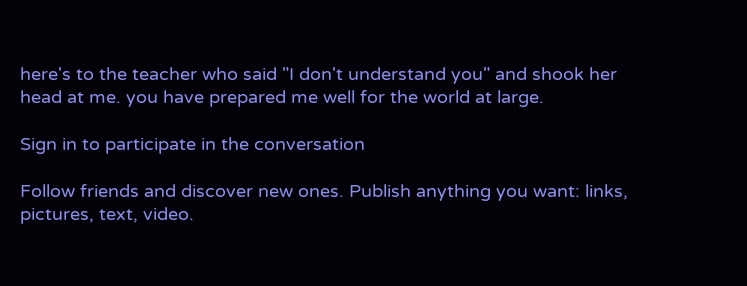here's to the teacher who said "I don't understand you" and shook her head at me. you have prepared me well for the world at large.

Sign in to participate in the conversation

Follow friends and discover new ones. Publish anything you want: links, pictures, text, video.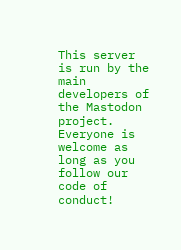This server is run by the main developers of the Mastodon project. Everyone is welcome as long as you follow our code of conduct!